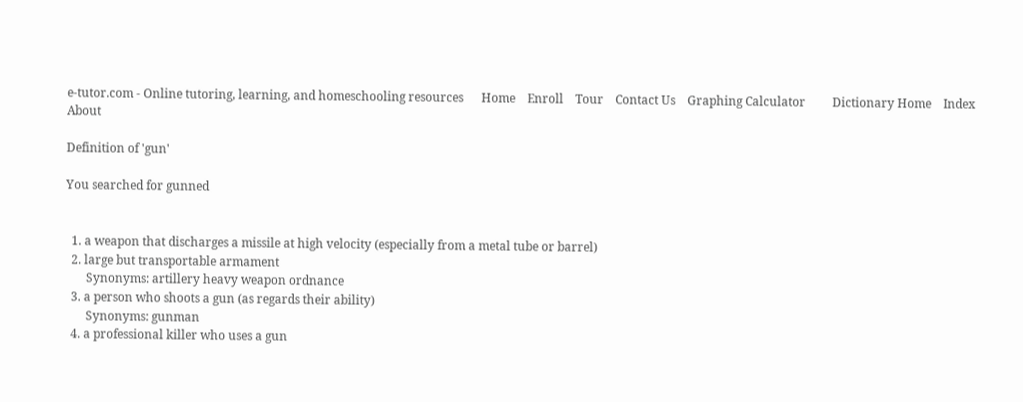e-tutor.com - Online tutoring, learning, and homeschooling resources      Home    Enroll    Tour    Contact Us    Graphing Calculator         Dictionary Home    Index    About

Definition of 'gun'

You searched for gunned


  1. a weapon that discharges a missile at high velocity (especially from a metal tube or barrel)
  2. large but transportable armament
       Synonyms: artillery heavy weapon ordnance
  3. a person who shoots a gun (as regards their ability)
       Synonyms: gunman
  4. a professional killer who uses a gun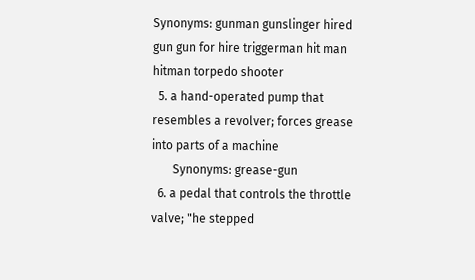Synonyms: gunman gunslinger hired gun gun for hire triggerman hit man hitman torpedo shooter
  5. a hand-operated pump that resembles a revolver; forces grease into parts of a machine
       Synonyms: grease-gun
  6. a pedal that controls the throttle valve; "he stepped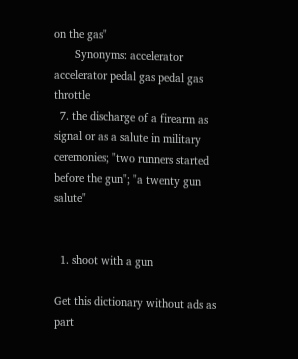on the gas"
       Synonyms: accelerator accelerator pedal gas pedal gas throttle
  7. the discharge of a firearm as signal or as a salute in military ceremonies; "two runners started before the gun"; "a twenty gun salute"


  1. shoot with a gun

Get this dictionary without ads as part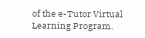of the e-Tutor Virtual Learning Program.